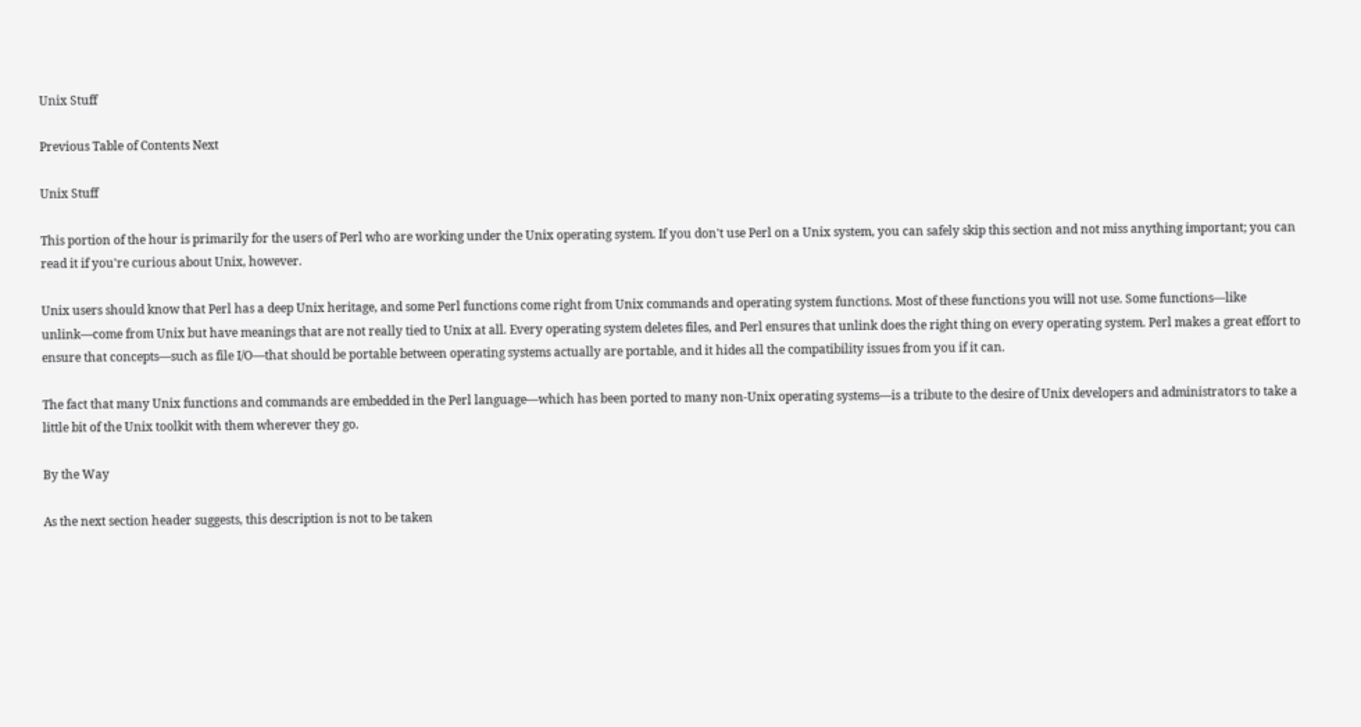Unix Stuff

Previous Table of Contents Next

Unix Stuff

This portion of the hour is primarily for the users of Perl who are working under the Unix operating system. If you don't use Perl on a Unix system, you can safely skip this section and not miss anything important; you can read it if you're curious about Unix, however.

Unix users should know that Perl has a deep Unix heritage, and some Perl functions come right from Unix commands and operating system functions. Most of these functions you will not use. Some functions—like unlink—come from Unix but have meanings that are not really tied to Unix at all. Every operating system deletes files, and Perl ensures that unlink does the right thing on every operating system. Perl makes a great effort to ensure that concepts—such as file I/O—that should be portable between operating systems actually are portable, and it hides all the compatibility issues from you if it can.

The fact that many Unix functions and commands are embedded in the Perl language—which has been ported to many non-Unix operating systems—is a tribute to the desire of Unix developers and administrators to take a little bit of the Unix toolkit with them wherever they go.

By the Way

As the next section header suggests, this description is not to be taken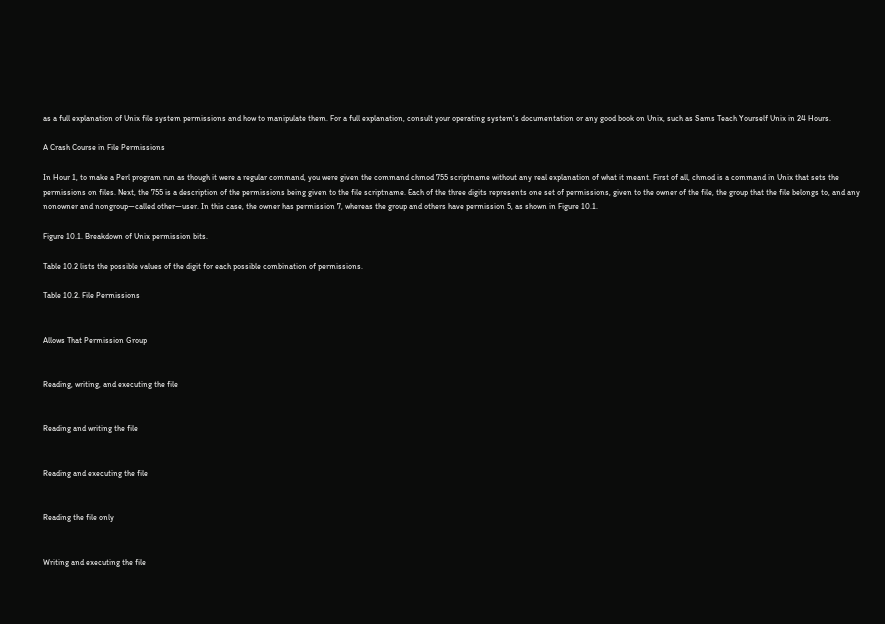as a full explanation of Unix file system permissions and how to manipulate them. For a full explanation, consult your operating system's documentation or any good book on Unix, such as Sams Teach Yourself Unix in 24 Hours.

A Crash Course in File Permissions

In Hour 1, to make a Perl program run as though it were a regular command, you were given the command chmod 755 scriptname without any real explanation of what it meant. First of all, chmod is a command in Unix that sets the permissions on files. Next, the 755 is a description of the permissions being given to the file scriptname. Each of the three digits represents one set of permissions, given to the owner of the file, the group that the file belongs to, and any nonowner and nongroup—called other—user. In this case, the owner has permission 7, whereas the group and others have permission 5, as shown in Figure 10.1.

Figure 10.1. Breakdown of Unix permission bits.

Table 10.2 lists the possible values of the digit for each possible combination of permissions.

Table 10.2. File Permissions


Allows That Permission Group


Reading, writing, and executing the file


Reading and writing the file


Reading and executing the file


Reading the file only


Writing and executing the file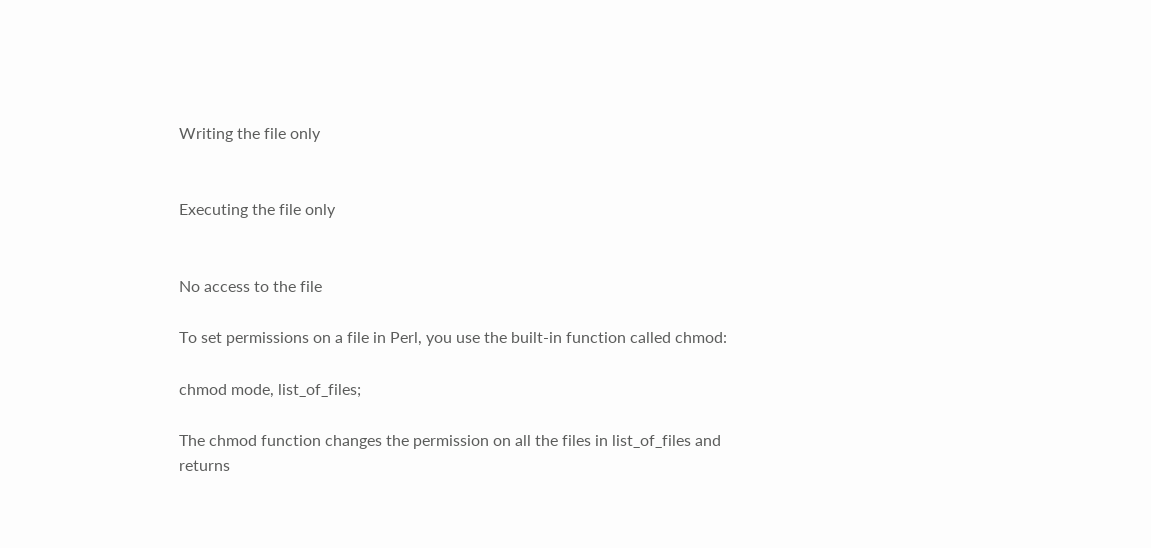Writing the file only


Executing the file only


No access to the file

To set permissions on a file in Perl, you use the built-in function called chmod:

chmod mode, list_of_files;

The chmod function changes the permission on all the files in list_of_files and returns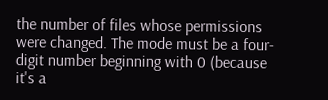the number of files whose permissions were changed. The mode must be a four-digit number beginning with 0 (because it's a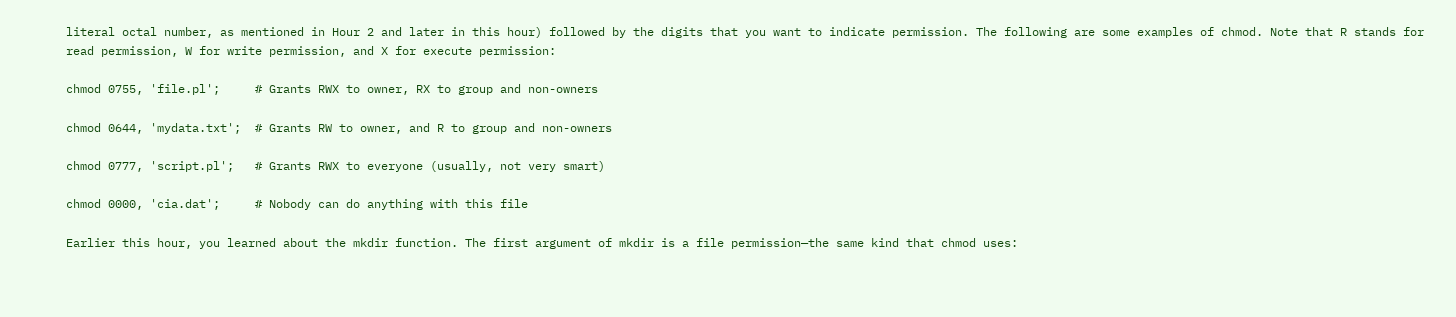literal octal number, as mentioned in Hour 2 and later in this hour) followed by the digits that you want to indicate permission. The following are some examples of chmod. Note that R stands for read permission, W for write permission, and X for execute permission:

chmod 0755, 'file.pl';     # Grants RWX to owner, RX to group and non-owners

chmod 0644, 'mydata.txt';  # Grants RW to owner, and R to group and non-owners

chmod 0777, 'script.pl';   # Grants RWX to everyone (usually, not very smart)

chmod 0000, 'cia.dat';     # Nobody can do anything with this file

Earlier this hour, you learned about the mkdir function. The first argument of mkdir is a file permission—the same kind that chmod uses: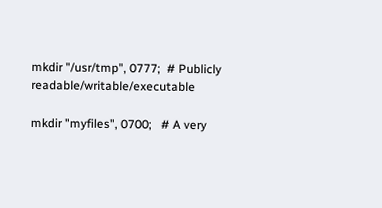mkdir "/usr/tmp", 0777;  # Publicly readable/writable/executable

mkdir "myfiles", 0700;   # A very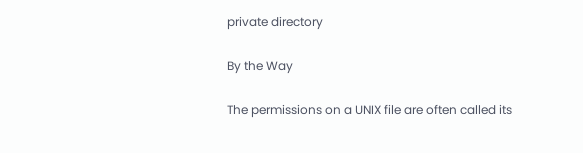private directory

By the Way

The permissions on a UNIX file are often called its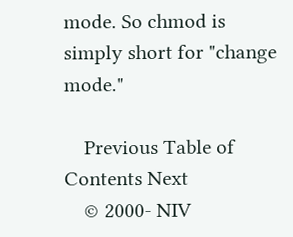mode. So chmod is simply short for "change mode."

    Previous Table of Contents Next
    © 2000- NIV